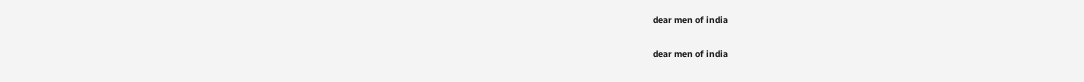dear men of india

dear men of india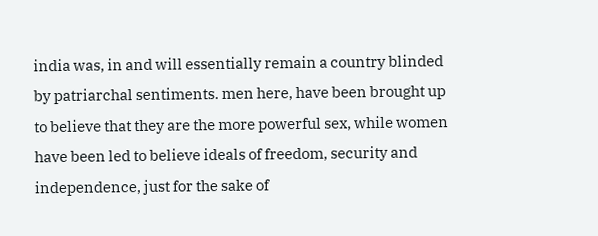india was, in and will essentially remain a country blinded by patriarchal sentiments. men here, have been brought up to believe that they are the more powerful sex, while women have been led to believe ideals of freedom, security and independence, just for the sake of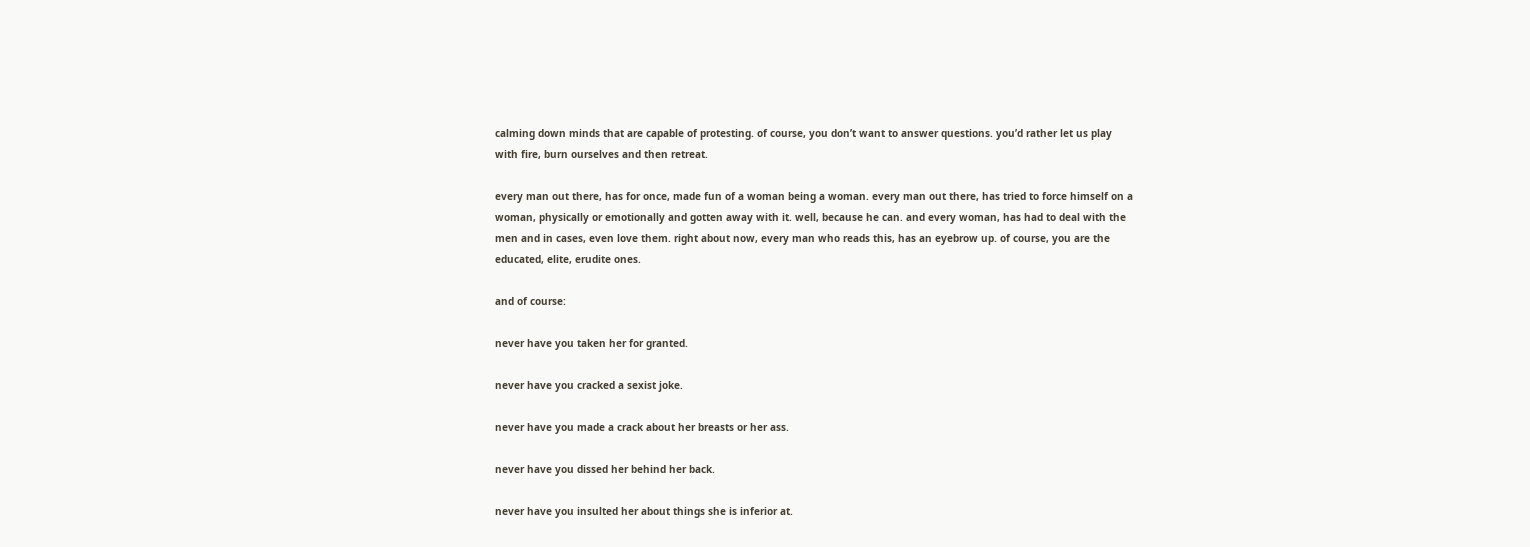calming down minds that are capable of protesting. of course, you don’t want to answer questions. you’d rather let us play with fire, burn ourselves and then retreat.

every man out there, has for once, made fun of a woman being a woman. every man out there, has tried to force himself on a woman, physically or emotionally and gotten away with it. well, because he can. and every woman, has had to deal with the men and in cases, even love them. right about now, every man who reads this, has an eyebrow up. of course, you are the educated, elite, erudite ones.

and of course:

never have you taken her for granted.

never have you cracked a sexist joke.

never have you made a crack about her breasts or her ass.

never have you dissed her behind her back.

never have you insulted her about things she is inferior at.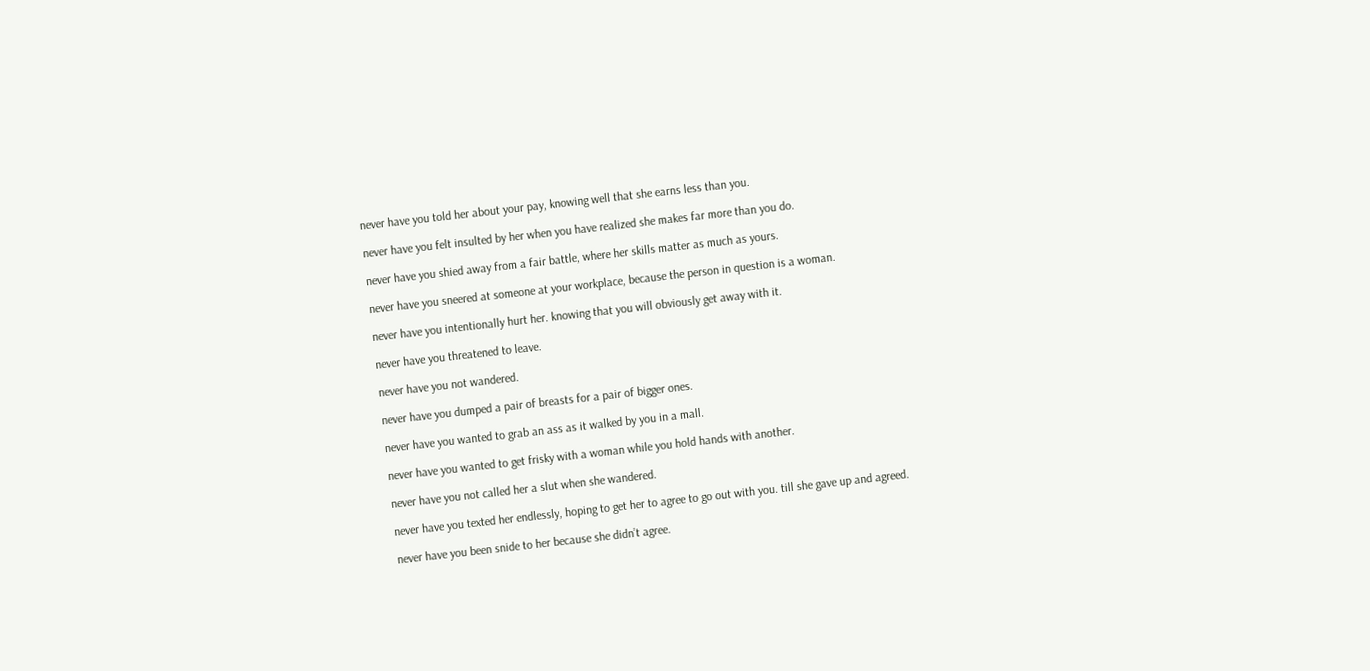never have you told her about your pay, knowing well that she earns less than you.

never have you felt insulted by her when you have realized she makes far more than you do.

never have you shied away from a fair battle, where her skills matter as much as yours.

never have you sneered at someone at your workplace, because the person in question is a woman.

never have you intentionally hurt her. knowing that you will obviously get away with it.

never have you threatened to leave.

never have you not wandered.

never have you dumped a pair of breasts for a pair of bigger ones.

never have you wanted to grab an ass as it walked by you in a mall.

never have you wanted to get frisky with a woman while you hold hands with another.

never have you not called her a slut when she wandered.

never have you texted her endlessly, hoping to get her to agree to go out with you. till she gave up and agreed.

never have you been snide to her because she didn’t agree.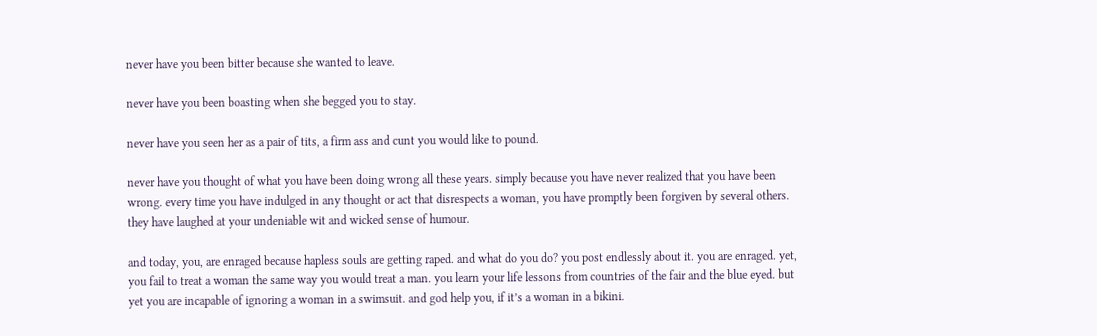never have you been bitter because she wanted to leave.

never have you been boasting when she begged you to stay.

never have you seen her as a pair of tits, a firm ass and cunt you would like to pound.

never have you thought of what you have been doing wrong all these years. simply because you have never realized that you have been wrong. every time you have indulged in any thought or act that disrespects a woman, you have promptly been forgiven by several others. they have laughed at your undeniable wit and wicked sense of humour.

and today, you, are enraged because hapless souls are getting raped. and what do you do? you post endlessly about it. you are enraged. yet, you fail to treat a woman the same way you would treat a man. you learn your life lessons from countries of the fair and the blue eyed. but yet you are incapable of ignoring a woman in a swimsuit. and god help you, if it’s a woman in a bikini.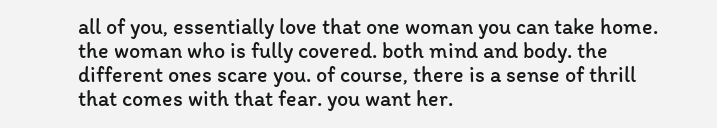all of you, essentially love that one woman you can take home. the woman who is fully covered. both mind and body. the different ones scare you. of course, there is a sense of thrill that comes with that fear. you want her.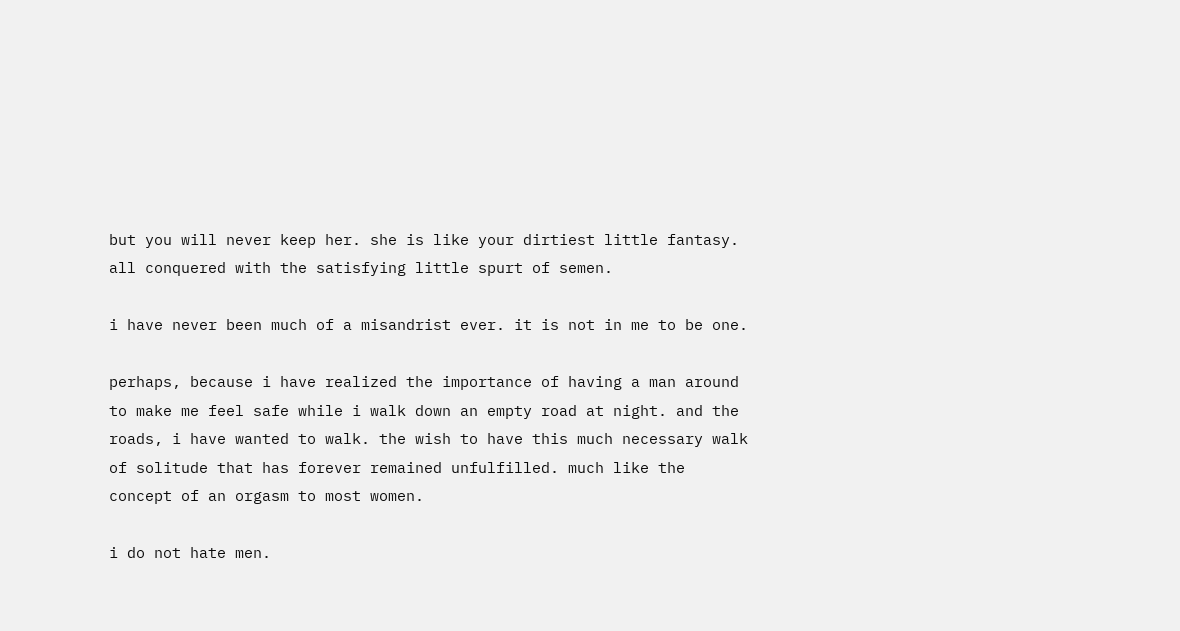but you will never keep her. she is like your dirtiest little fantasy. all conquered with the satisfying little spurt of semen.

i have never been much of a misandrist ever. it is not in me to be one.

perhaps, because i have realized the importance of having a man around to make me feel safe while i walk down an empty road at night. and the roads, i have wanted to walk. the wish to have this much necessary walk of solitude that has forever remained unfulfilled. much like the concept of an orgasm to most women.

i do not hate men.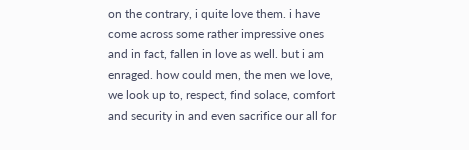on the contrary, i quite love them. i have come across some rather impressive ones and in fact, fallen in love as well. but i am enraged. how could men, the men we love, we look up to, respect, find solace, comfort and security in and even sacrifice our all for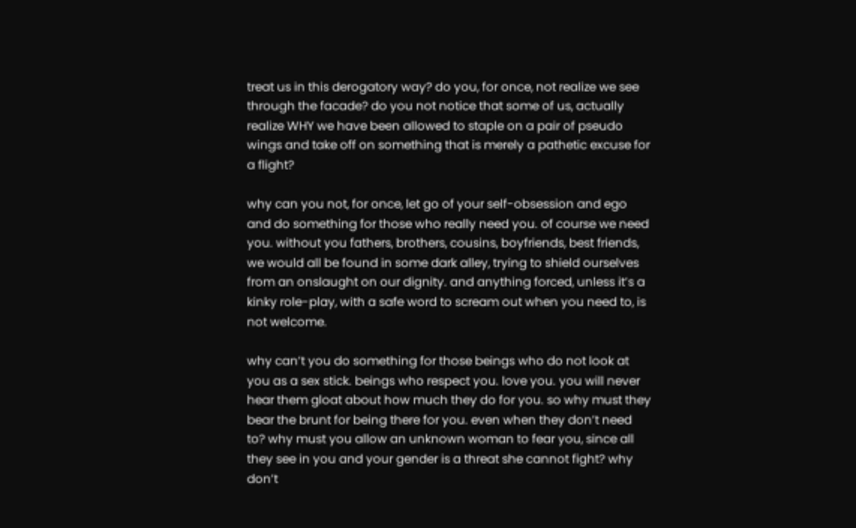treat us in this derogatory way? do you, for once, not realize we see through the facade? do you not notice that some of us, actually realize WHY we have been allowed to staple on a pair of pseudo wings and take off on something that is merely a pathetic excuse for a flight?

why can you not, for once, let go of your self-obsession and ego and do something for those who really need you. of course we need you. without you fathers, brothers, cousins, boyfriends, best friends, we would all be found in some dark alley, trying to shield ourselves from an onslaught on our dignity. and anything forced, unless it’s a kinky role-play, with a safe word to scream out when you need to, is not welcome.

why can’t you do something for those beings who do not look at you as a sex stick. beings who respect you. love you. you will never hear them gloat about how much they do for you. so why must they bear the brunt for being there for you. even when they don’t need to? why must you allow an unknown woman to fear you, since all they see in you and your gender is a threat she cannot fight? why don’t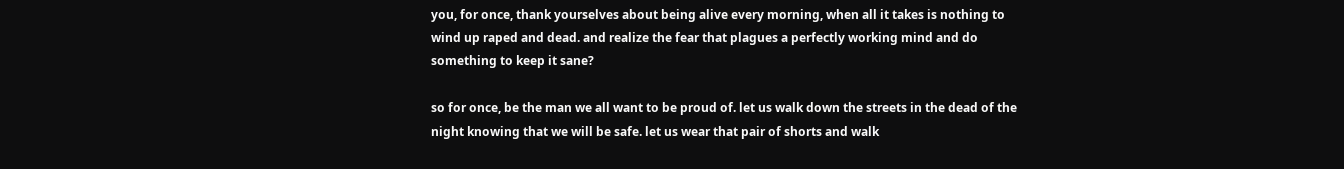you, for once, thank yourselves about being alive every morning, when all it takes is nothing to wind up raped and dead. and realize the fear that plagues a perfectly working mind and do something to keep it sane?

so for once, be the man we all want to be proud of. let us walk down the streets in the dead of the night knowing that we will be safe. let us wear that pair of shorts and walk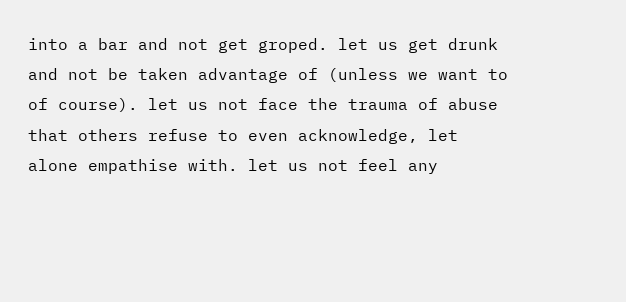into a bar and not get groped. let us get drunk and not be taken advantage of (unless we want to of course). let us not face the trauma of abuse that others refuse to even acknowledge, let alone empathise with. let us not feel any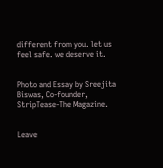different from you. let us feel safe. we deserve it.


Photo and Essay by Sreejita Biswas, Co-founder,  StripTease-The Magazine.


Leave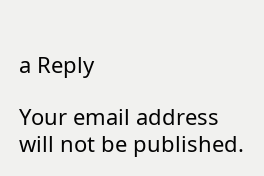a Reply

Your email address will not be published.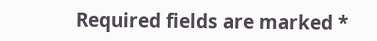Required fields are marked *